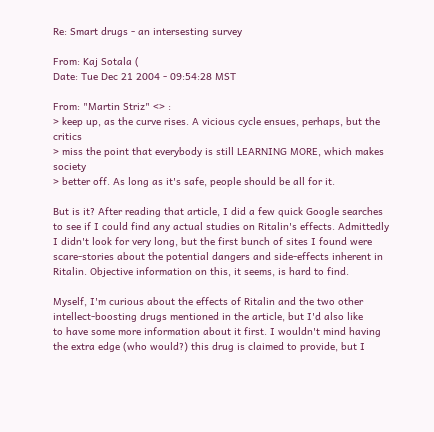Re: Smart drugs - an intersesting survey

From: Kaj Sotala (
Date: Tue Dec 21 2004 - 09:54:28 MST

From: "Martin Striz" <> :
> keep up, as the curve rises. A vicious cycle ensues, perhaps, but the critics
> miss the point that everybody is still LEARNING MORE, which makes society
> better off. As long as it's safe, people should be all for it.

But is it? After reading that article, I did a few quick Google searches
to see if I could find any actual studies on Ritalin's effects. Admittedly
I didn't look for very long, but the first bunch of sites I found were
scare-stories about the potential dangers and side-effects inherent in
Ritalin. Objective information on this, it seems, is hard to find.

Myself, I'm curious about the effects of Ritalin and the two other
intellect-boosting drugs mentioned in the article, but I'd also like
to have some more information about it first. I wouldn't mind having
the extra edge (who would?) this drug is claimed to provide, but I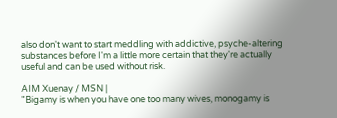also don't want to start meddling with addictive, psyche-altering
substances before I'm a little more certain that they're actually
useful and can be used without risk.

AIM Xuenay / MSN |
"Bigamy is when you have one too many wives, monogamy is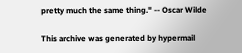pretty much the same thing." -- Oscar Wilde

This archive was generated by hypermail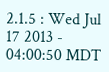2.1.5 : Wed Jul 17 2013 - 04:00:50 MDT